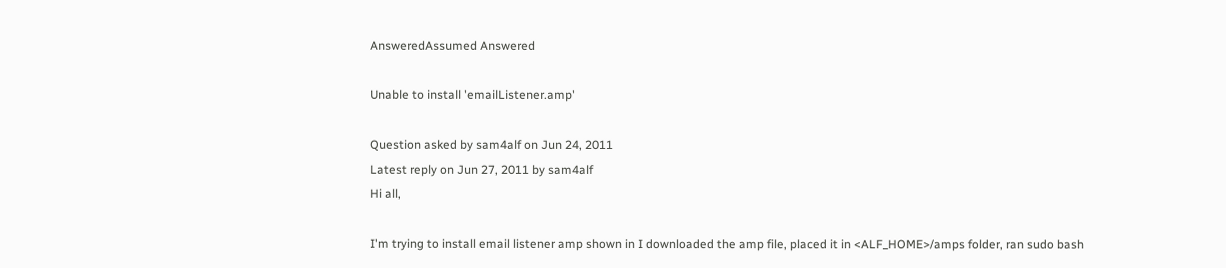AnsweredAssumed Answered

Unable to install 'emailListener.amp'

Question asked by sam4alf on Jun 24, 2011
Latest reply on Jun 27, 2011 by sam4alf
Hi all,

I'm trying to install email listener amp shown in I downloaded the amp file, placed it in <ALF_HOME>/amps folder, ran sudo bash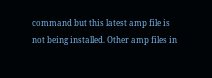command but this latest amp file is not being installed. Other amp files in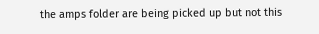the amps folder are being picked up but not this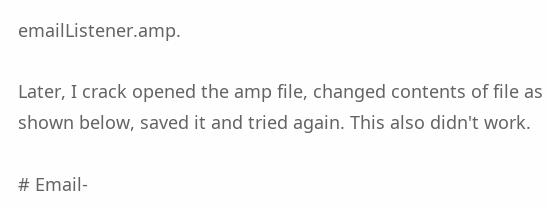emailListener.amp.

Later, I crack opened the amp file, changed contents of file as shown below, saved it and tried again. This also didn't work.

# Email-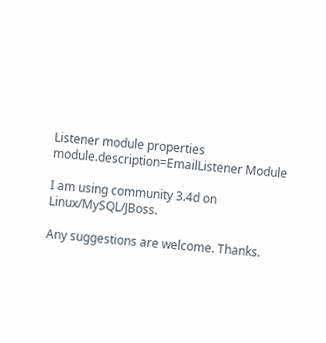Listener module properties
module.description=EmailListener Module

I am using community 3.4d on Linux/MySQL/JBoss.

Any suggestions are welcome. Thanks.